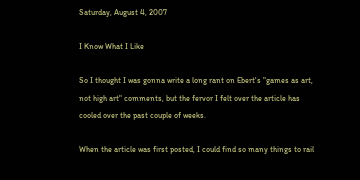Saturday, August 4, 2007

I Know What I Like

So I thought I was gonna write a long rant on Ebert's "games as art, not high art" comments, but the fervor I felt over the article has cooled over the past couple of weeks.

When the article was first posted, I could find so many things to rail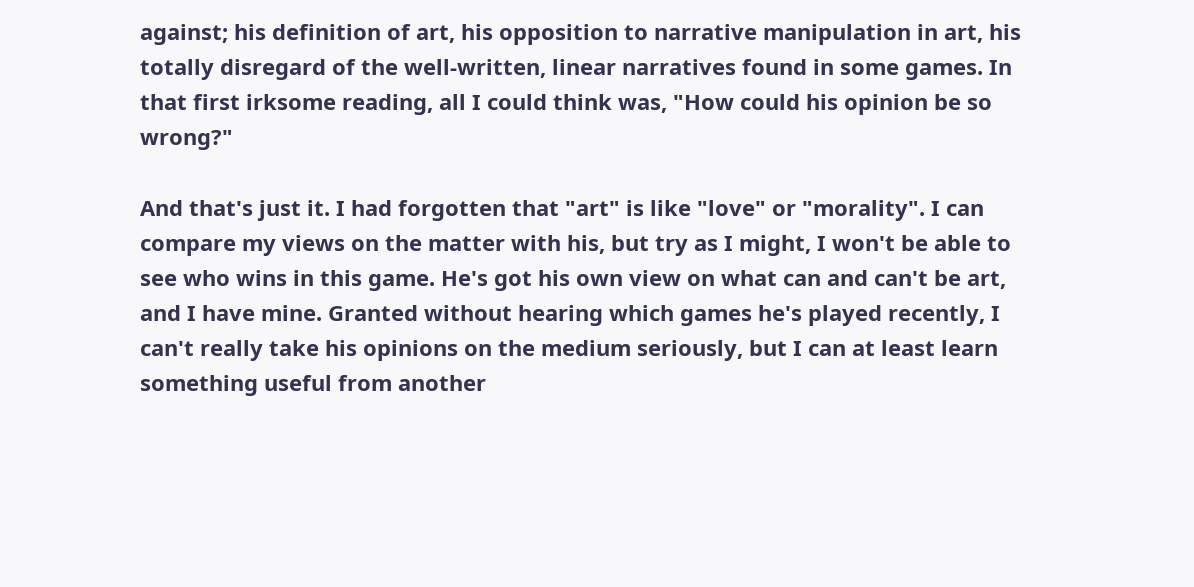against; his definition of art, his opposition to narrative manipulation in art, his totally disregard of the well-written, linear narratives found in some games. In that first irksome reading, all I could think was, "How could his opinion be so wrong?"

And that's just it. I had forgotten that "art" is like "love" or "morality". I can compare my views on the matter with his, but try as I might, I won't be able to see who wins in this game. He's got his own view on what can and can't be art, and I have mine. Granted without hearing which games he's played recently, I can't really take his opinions on the medium seriously, but I can at least learn something useful from another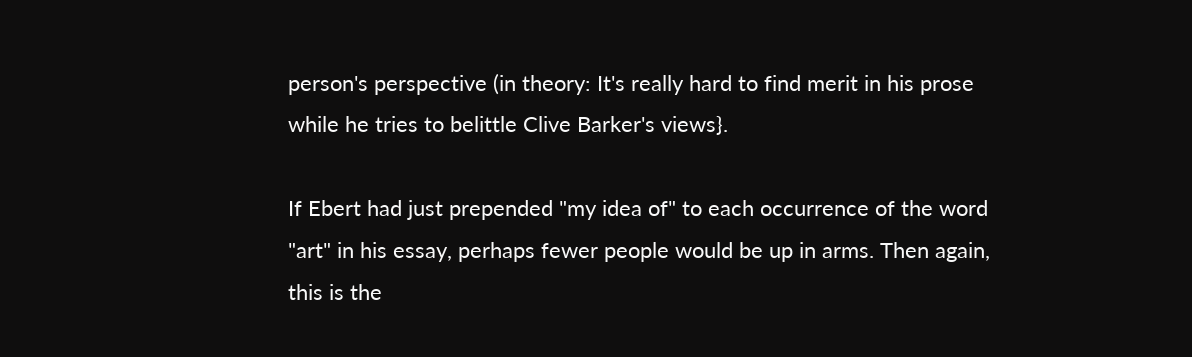person's perspective (in theory: It's really hard to find merit in his prose while he tries to belittle Clive Barker's views}.

If Ebert had just prepended "my idea of" to each occurrence of the word "art" in his essay, perhaps fewer people would be up in arms. Then again, this is the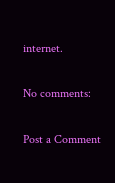internet.

No comments:

Post a Comment